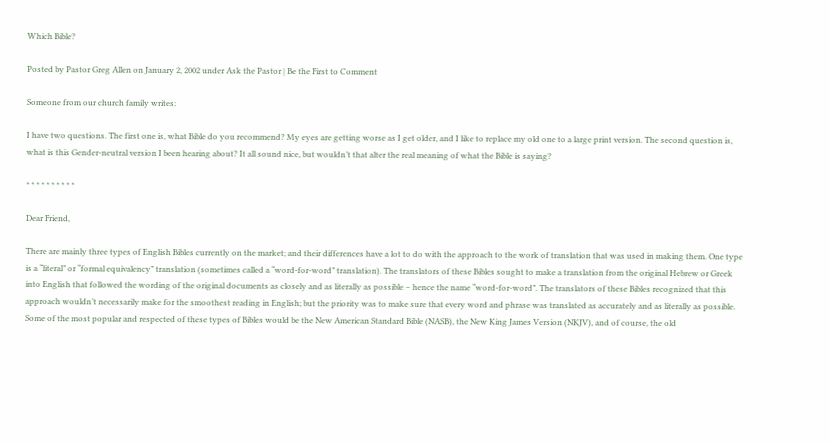Which Bible?

Posted by Pastor Greg Allen on January 2, 2002 under Ask the Pastor | Be the First to Comment

Someone from our church family writes:

I have two questions. The first one is, what Bible do you recommend? My eyes are getting worse as I get older, and I like to replace my old one to a large print version. The second question is, what is this Gender-neutral version I been hearing about? It all sound nice, but wouldn’t that alter the real meaning of what the Bible is saying?

* * * * * * * * * *

Dear Friend,

There are mainly three types of English Bibles currently on the market; and their differences have a lot to do with the approach to the work of translation that was used in making them. One type is a “literal” or “formal equivalency” translation (sometimes called a “word-for-word” translation). The translators of these Bibles sought to make a translation from the original Hebrew or Greek into English that followed the wording of the original documents as closely and as literally as possible – hence the name “word-for-word”. The translators of these Bibles recognized that this approach wouldn’t necessarily make for the smoothest reading in English; but the priority was to make sure that every word and phrase was translated as accurately and as literally as possible. Some of the most popular and respected of these types of Bibles would be the New American Standard Bible (NASB), the New King James Version (NKJV), and of course, the old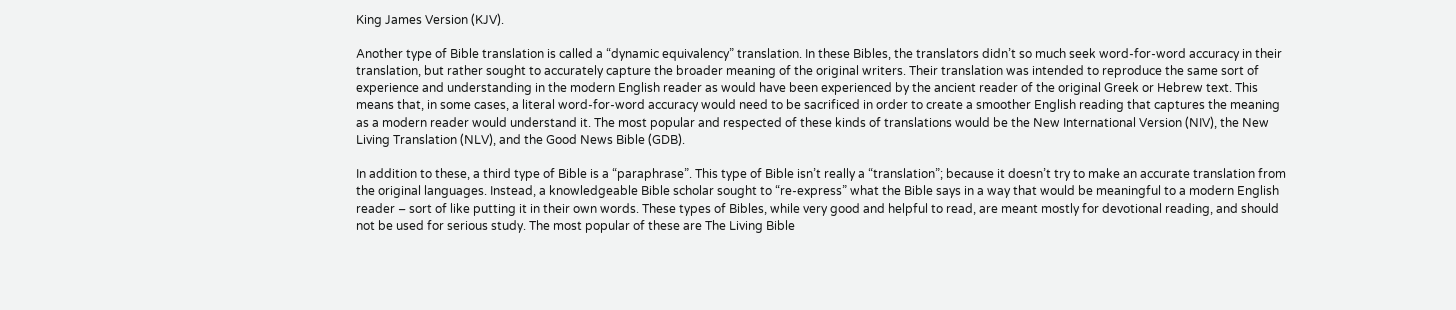King James Version (KJV).

Another type of Bible translation is called a “dynamic equivalency” translation. In these Bibles, the translators didn’t so much seek word-for-word accuracy in their translation, but rather sought to accurately capture the broader meaning of the original writers. Their translation was intended to reproduce the same sort of experience and understanding in the modern English reader as would have been experienced by the ancient reader of the original Greek or Hebrew text. This means that, in some cases, a literal word-for-word accuracy would need to be sacrificed in order to create a smoother English reading that captures the meaning as a modern reader would understand it. The most popular and respected of these kinds of translations would be the New International Version (NIV), the New Living Translation (NLV), and the Good News Bible (GDB).

In addition to these, a third type of Bible is a “paraphrase”. This type of Bible isn’t really a “translation”; because it doesn’t try to make an accurate translation from the original languages. Instead, a knowledgeable Bible scholar sought to “re-express” what the Bible says in a way that would be meaningful to a modern English reader – sort of like putting it in their own words. These types of Bibles, while very good and helpful to read, are meant mostly for devotional reading, and should not be used for serious study. The most popular of these are The Living Bible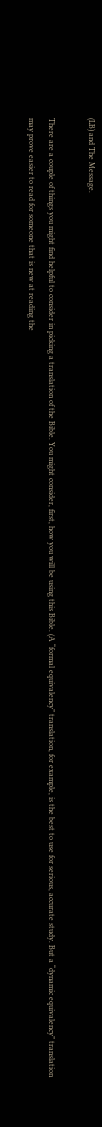(LB) and The Message.

There are a couple of things you might find helpful to consider in picking a translation of the Bible. You might consider, first, how you will be using this Bible. (A “formal equivalency” translation, for example, is the best to use for serious, accurate study. But a “dynamic equivalency” translation may prove easier to read for someone that is new at reading the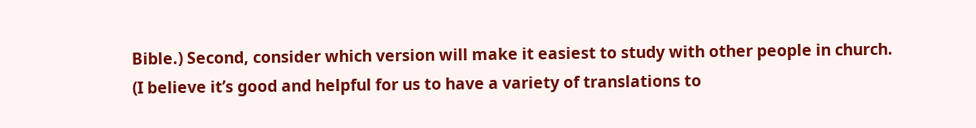Bible.) Second, consider which version will make it easiest to study with other people in church. (I believe it’s good and helpful for us to have a variety of translations to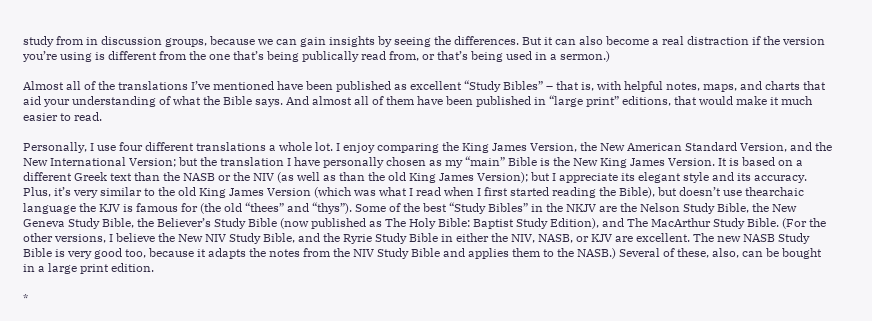study from in discussion groups, because we can gain insights by seeing the differences. But it can also become a real distraction if the version you’re using is different from the one that’s being publically read from, or that’s being used in a sermon.)

Almost all of the translations I’ve mentioned have been published as excellent “Study Bibles” – that is, with helpful notes, maps, and charts that aid your understanding of what the Bible says. And almost all of them have been published in “large print” editions, that would make it much easier to read.

Personally, I use four different translations a whole lot. I enjoy comparing the King James Version, the New American Standard Version, and the New International Version; but the translation I have personally chosen as my “main” Bible is the New King James Version. It is based on a different Greek text than the NASB or the NIV (as well as than the old King James Version); but I appreciate its elegant style and its accuracy. Plus, it’s very similar to the old King James Version (which was what I read when I first started reading the Bible), but doesn’t use thearchaic language the KJV is famous for (the old “thees” and “thys”). Some of the best “Study Bibles” in the NKJV are the Nelson Study Bible, the New Geneva Study Bible, the Believer’s Study Bible (now published as The Holy Bible: Baptist Study Edition), and The MacArthur Study Bible. (For the other versions, I believe the New NIV Study Bible, and the Ryrie Study Bible in either the NIV, NASB, or KJV are excellent. The new NASB Study Bible is very good too, because it adapts the notes from the NIV Study Bible and applies them to the NASB.) Several of these, also, can be bought in a large print edition.

*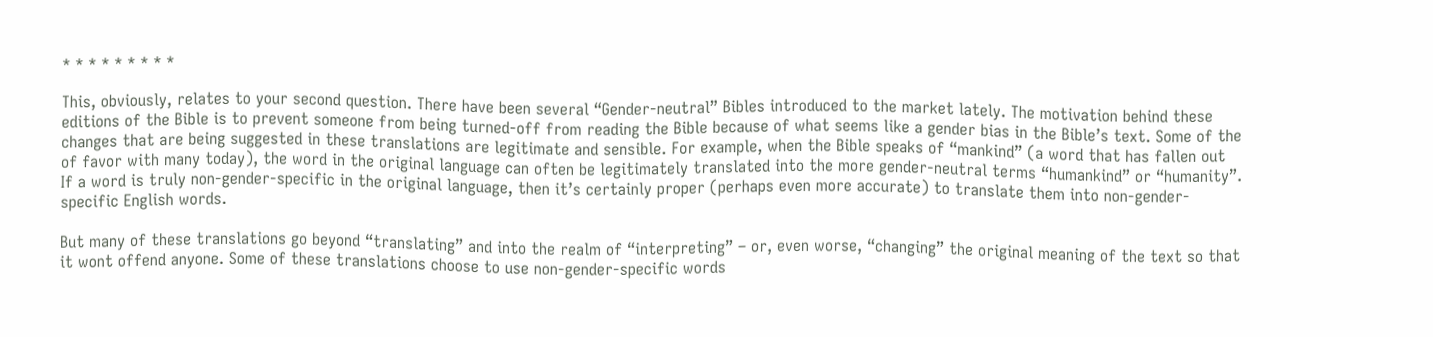* * * * * * * * *

This, obviously, relates to your second question. There have been several “Gender-neutral” Bibles introduced to the market lately. The motivation behind these editions of the Bible is to prevent someone from being turned-off from reading the Bible because of what seems like a gender bias in the Bible’s text. Some of the changes that are being suggested in these translations are legitimate and sensible. For example, when the Bible speaks of “mankind” (a word that has fallen out of favor with many today), the word in the original language can often be legitimately translated into the more gender-neutral terms “humankind” or “humanity”. If a word is truly non-gender-specific in the original language, then it’s certainly proper (perhaps even more accurate) to translate them into non-gender-specific English words.

But many of these translations go beyond “translating” and into the realm of “interpreting” – or, even worse, “changing” the original meaning of the text so that it wont offend anyone. Some of these translations choose to use non-gender-specific words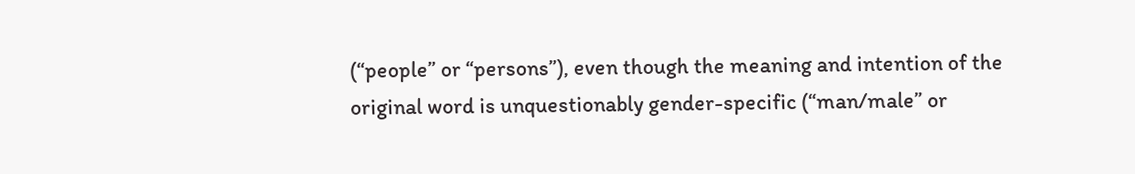(“people” or “persons”), even though the meaning and intention of the original word is unquestionably gender-specific (“man/male” or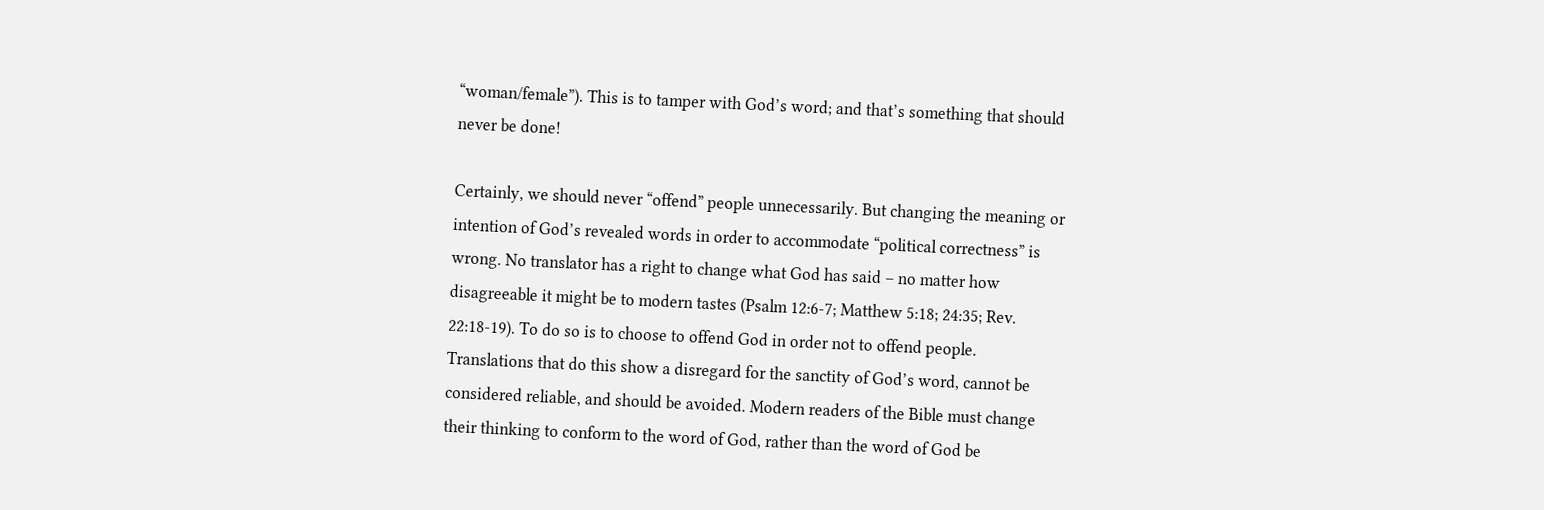“woman/female”). This is to tamper with God’s word; and that’s something that should never be done!

Certainly, we should never “offend” people unnecessarily. But changing the meaning or intention of God’s revealed words in order to accommodate “political correctness” is wrong. No translator has a right to change what God has said – no matter how disagreeable it might be to modern tastes (Psalm 12:6-7; Matthew 5:18; 24:35; Rev. 22:18-19). To do so is to choose to offend God in order not to offend people. Translations that do this show a disregard for the sanctity of God’s word, cannot be considered reliable, and should be avoided. Modern readers of the Bible must change their thinking to conform to the word of God, rather than the word of God be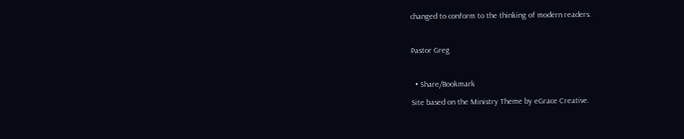changed to conform to the thinking of modern readers.

Pastor Greg

  • Share/Bookmark
Site based on the Ministry Theme by eGrace Creative.